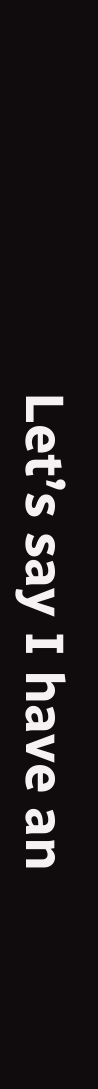Let’s say I have an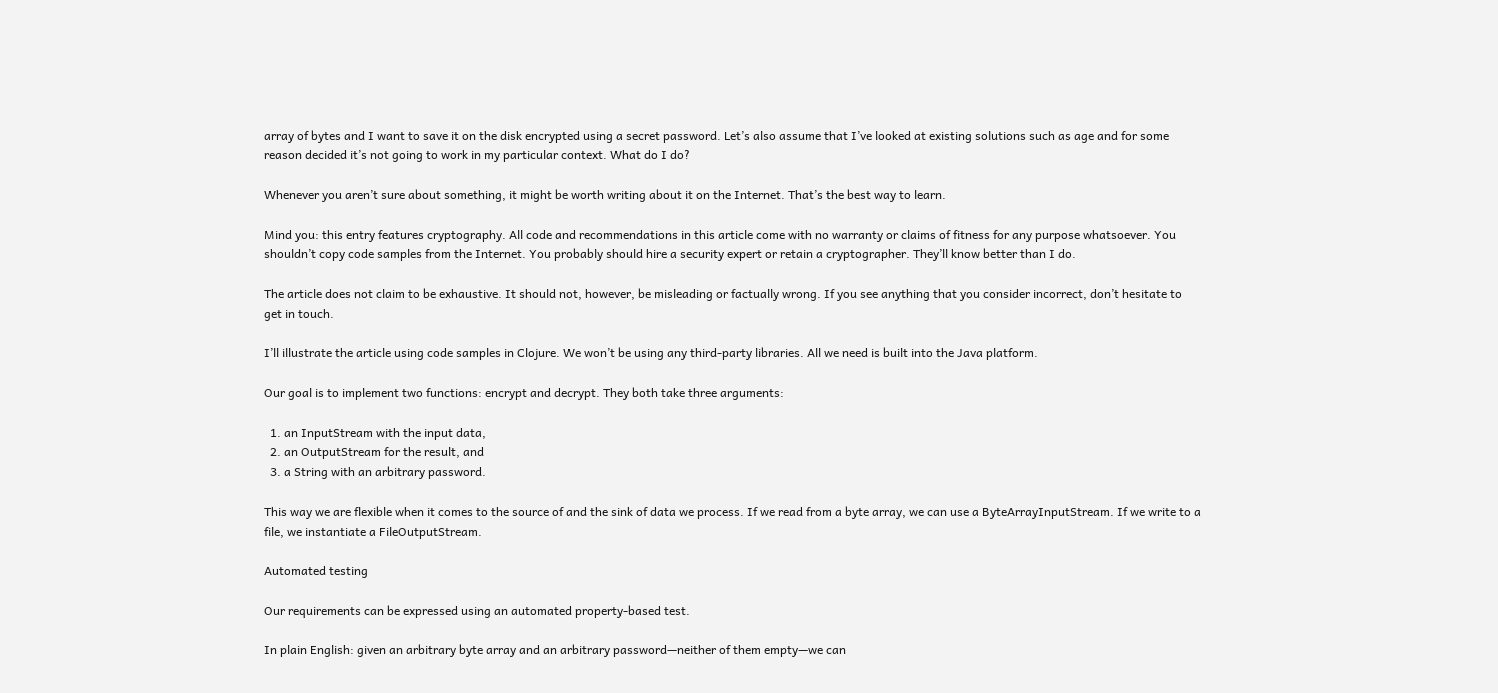array of bytes and I want to save it on the disk encrypted using a secret password. Let’s also assume that I’ve looked at existing solutions such as age and for some reason decided it’s not going to work in my particular context. What do I do?

Whenever you aren’t sure about something, it might be worth writing about it on the Internet. That’s the best way to learn.

Mind you: this entry features cryptography. All code and recommendations in this article come with no warranty or claims of fitness for any purpose whatsoever. You shouldn’t copy code samples from the Internet. You probably should hire a security expert or retain a cryptographer. They’ll know better than I do.

The article does not claim to be exhaustive. It should not, however, be misleading or factually wrong. If you see anything that you consider incorrect, don’t hesitate to get in touch.

I’ll illustrate the article using code samples in Clojure. We won’t be using any third-party libraries. All we need is built into the Java platform.

Our goal is to implement two functions: encrypt and decrypt. They both take three arguments:

  1. an InputStream with the input data,
  2. an OutputStream for the result, and
  3. a String with an arbitrary password.

This way we are flexible when it comes to the source of and the sink of data we process. If we read from a byte array, we can use a ByteArrayInputStream. If we write to a file, we instantiate a FileOutputStream.

Automated testing

Our requirements can be expressed using an automated property-based test.

In plain English: given an arbitrary byte array and an arbitrary password—neither of them empty—we can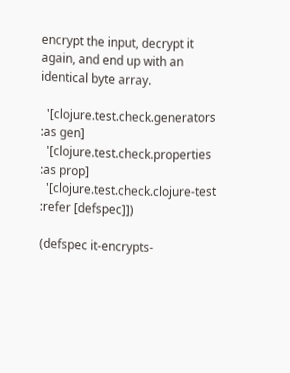encrypt the input, decrypt it again, and end up with an identical byte array.

  '[clojure.test.check.generators :as gen]
  '[clojure.test.check.properties :as prop]
  '[clojure.test.check.clojure-test :refer [defspec]])

(defspec it-encrypts-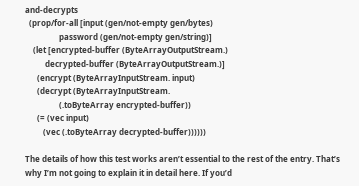and-decrypts
  (prop/for-all [input (gen/not-empty gen/bytes)
                 password (gen/not-empty gen/string)]
    (let [encrypted-buffer (ByteArrayOutputStream.)
          decrypted-buffer (ByteArrayOutputStream.)]
      (encrypt (ByteArrayInputStream. input)
      (decrypt (ByteArrayInputStream.
                 (.toByteArray encrypted-buffer))
      (= (vec input)
         (vec (.toByteArray decrypted-buffer))))))

The details of how this test works aren’t essential to the rest of the entry. That’s why I’m not going to explain it in detail here. If you’d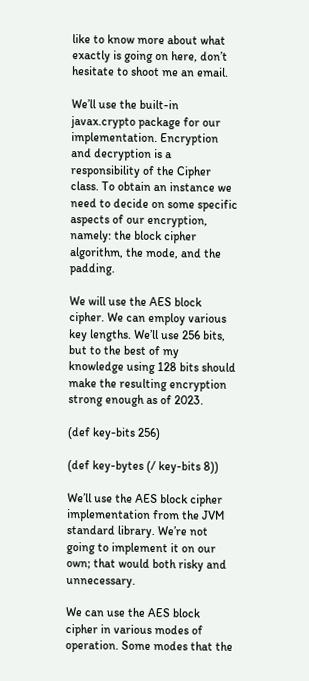like to know more about what exactly is going on here, don’t hesitate to shoot me an email.

We’ll use the built-in javax.crypto package for our implementation. Encryption and decryption is a responsibility of the Cipher class. To obtain an instance we need to decide on some specific aspects of our encryption, namely: the block cipher algorithm, the mode, and the padding.

We will use the AES block cipher. We can employ various key lengths. We’ll use 256 bits, but to the best of my knowledge using 128 bits should make the resulting encryption strong enough as of 2023.

(def key-bits 256)

(def key-bytes (/ key-bits 8))

We’ll use the AES block cipher implementation from the JVM standard library. We’re not going to implement it on our own; that would both risky and unnecessary.

We can use the AES block cipher in various modes of operation. Some modes that the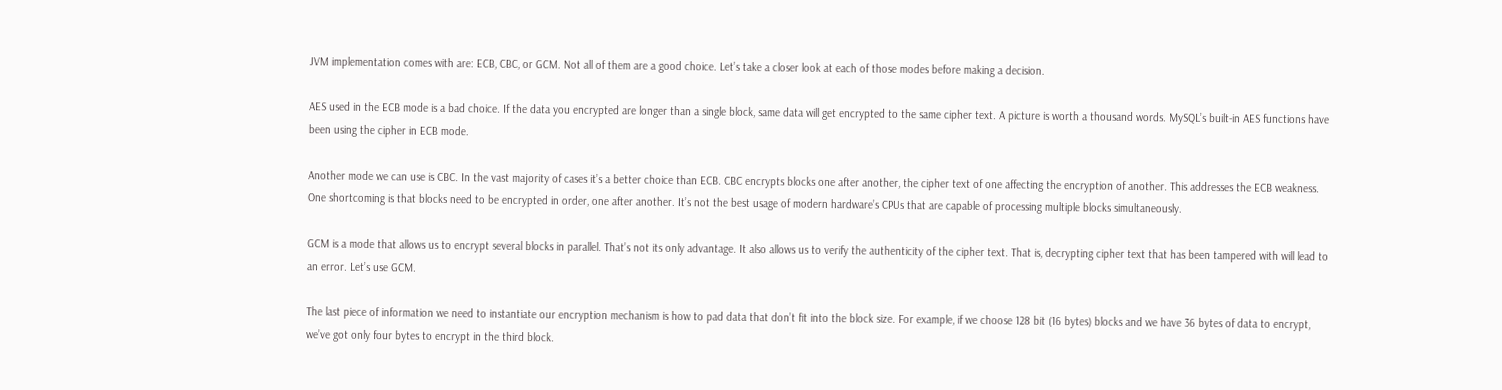JVM implementation comes with are: ECB, CBC, or GCM. Not all of them are a good choice. Let’s take a closer look at each of those modes before making a decision.

AES used in the ECB mode is a bad choice. If the data you encrypted are longer than a single block, same data will get encrypted to the same cipher text. A picture is worth a thousand words. MySQL’s built-in AES functions have been using the cipher in ECB mode.

Another mode we can use is CBC. In the vast majority of cases it’s a better choice than ECB. CBC encrypts blocks one after another, the cipher text of one affecting the encryption of another. This addresses the ECB weakness. One shortcoming is that blocks need to be encrypted in order, one after another. It’s not the best usage of modern hardware’s CPUs that are capable of processing multiple blocks simultaneously.

GCM is a mode that allows us to encrypt several blocks in parallel. That’s not its only advantage. It also allows us to verify the authenticity of the cipher text. That is, decrypting cipher text that has been tampered with will lead to an error. Let’s use GCM.

The last piece of information we need to instantiate our encryption mechanism is how to pad data that don’t fit into the block size. For example, if we choose 128 bit (16 bytes) blocks and we have 36 bytes of data to encrypt, we’ve got only four bytes to encrypt in the third block.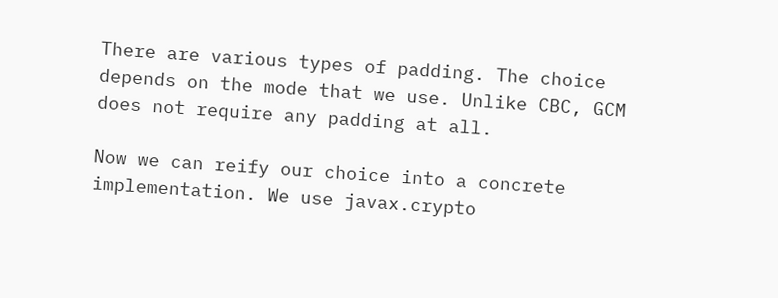There are various types of padding. The choice depends on the mode that we use. Unlike CBC, GCM does not require any padding at all.

Now we can reify our choice into a concrete implementation. We use javax.crypto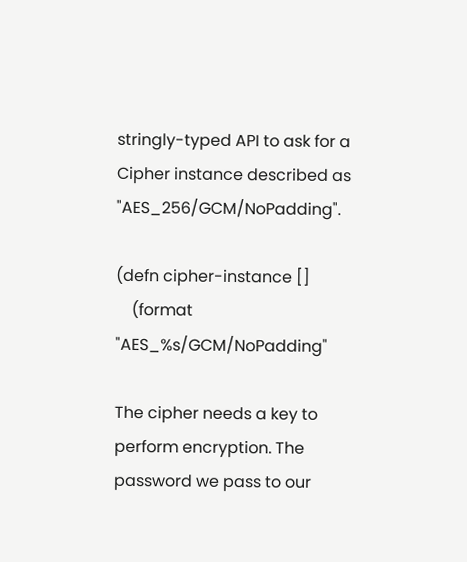stringly-typed API to ask for a Cipher instance described as "AES_256/GCM/NoPadding".

(defn cipher-instance []
    (format "AES_%s/GCM/NoPadding"

The cipher needs a key to perform encryption. The password we pass to our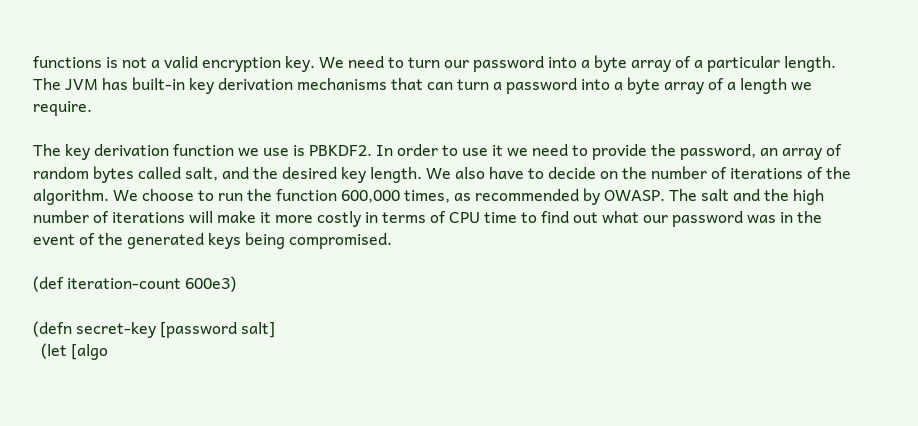functions is not a valid encryption key. We need to turn our password into a byte array of a particular length. The JVM has built-in key derivation mechanisms that can turn a password into a byte array of a length we require.

The key derivation function we use is PBKDF2. In order to use it we need to provide the password, an array of random bytes called salt, and the desired key length. We also have to decide on the number of iterations of the algorithm. We choose to run the function 600,000 times, as recommended by OWASP. The salt and the high number of iterations will make it more costly in terms of CPU time to find out what our password was in the event of the generated keys being compromised.

(def iteration-count 600e3)

(defn secret-key [password salt]
  (let [algo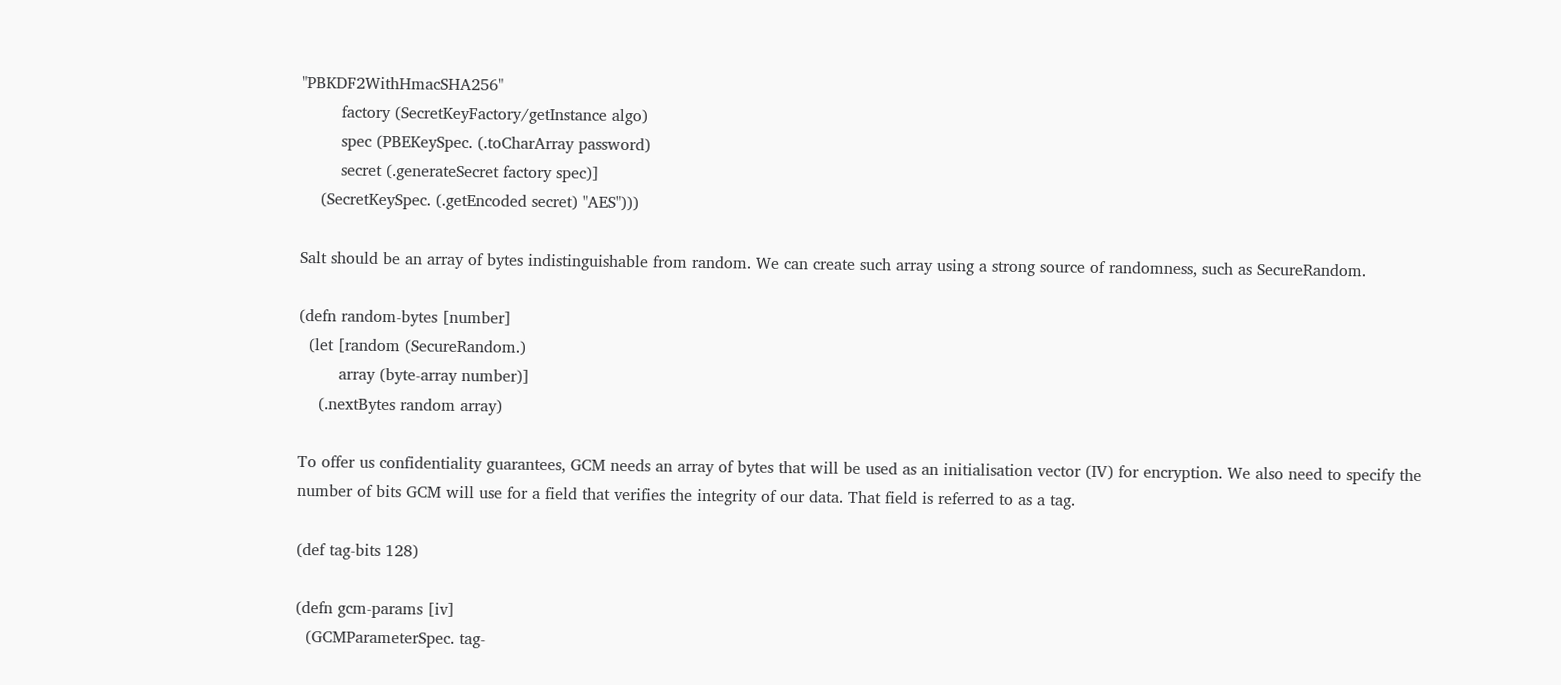"PBKDF2WithHmacSHA256"
        factory (SecretKeyFactory/getInstance algo)
        spec (PBEKeySpec. (.toCharArray password)
        secret (.generateSecret factory spec)]
    (SecretKeySpec. (.getEncoded secret) "AES")))

Salt should be an array of bytes indistinguishable from random. We can create such array using a strong source of randomness, such as SecureRandom.

(defn random-bytes [number]
  (let [random (SecureRandom.)
        array (byte-array number)]
    (.nextBytes random array)

To offer us confidentiality guarantees, GCM needs an array of bytes that will be used as an initialisation vector (IV) for encryption. We also need to specify the number of bits GCM will use for a field that verifies the integrity of our data. That field is referred to as a tag.

(def tag-bits 128)

(defn gcm-params [iv]
  (GCMParameterSpec. tag-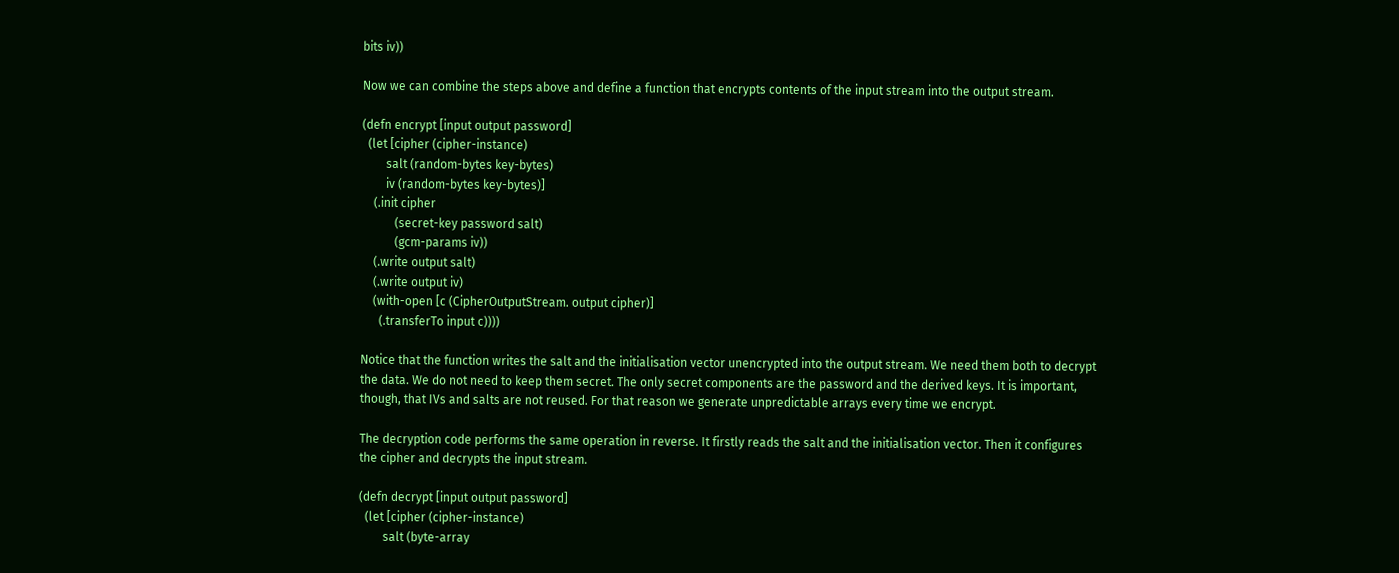bits iv))

Now we can combine the steps above and define a function that encrypts contents of the input stream into the output stream.

(defn encrypt [input output password]
  (let [cipher (cipher-instance)
        salt (random-bytes key-bytes)
        iv (random-bytes key-bytes)]
    (.init cipher
           (secret-key password salt)
           (gcm-params iv))
    (.write output salt)
    (.write output iv)
    (with-open [c (CipherOutputStream. output cipher)]
      (.transferTo input c))))

Notice that the function writes the salt and the initialisation vector unencrypted into the output stream. We need them both to decrypt the data. We do not need to keep them secret. The only secret components are the password and the derived keys. It is important, though, that IVs and salts are not reused. For that reason we generate unpredictable arrays every time we encrypt.

The decryption code performs the same operation in reverse. It firstly reads the salt and the initialisation vector. Then it configures the cipher and decrypts the input stream.

(defn decrypt [input output password]
  (let [cipher (cipher-instance)
        salt (byte-array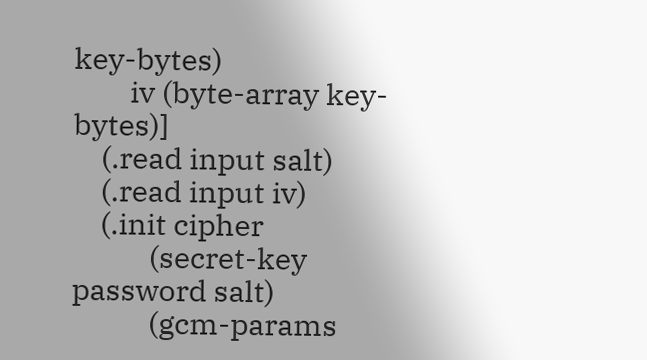key-bytes)
        iv (byte-array key-bytes)]
    (.read input salt)
    (.read input iv)
    (.init cipher
           (secret-key password salt)
           (gcm-params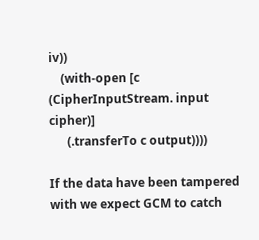iv))
    (with-open [c (CipherInputStream. input cipher)]
      (.transferTo c output))))

If the data have been tampered with we expect GCM to catch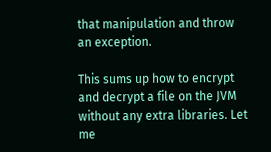that manipulation and throw an exception.

This sums up how to encrypt and decrypt a file on the JVM without any extra libraries. Let me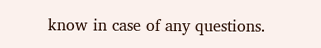know in case of any questions.